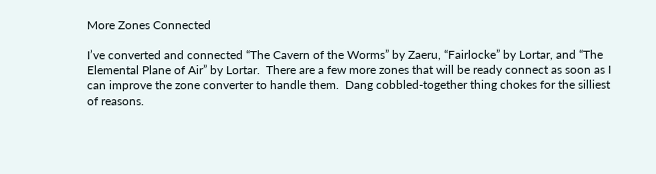More Zones Connected

I’ve converted and connected “The Cavern of the Worms” by Zaeru, “Fairlocke” by Lortar, and “The Elemental Plane of Air” by Lortar.  There are a few more zones that will be ready connect as soon as I can improve the zone converter to handle them.  Dang cobbled-together thing chokes for the silliest of reasons.